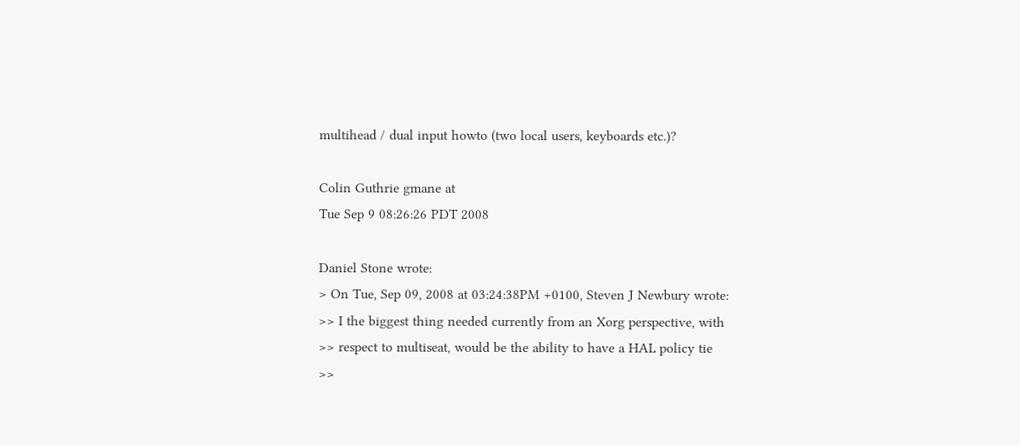multihead / dual input howto (two local users, keyboards etc.)?

Colin Guthrie gmane at
Tue Sep 9 08:26:26 PDT 2008

Daniel Stone wrote:
> On Tue, Sep 09, 2008 at 03:24:38PM +0100, Steven J Newbury wrote:
>> I the biggest thing needed currently from an Xorg perspective, with
>> respect to multiseat, would be the ability to have a HAL policy tie
>>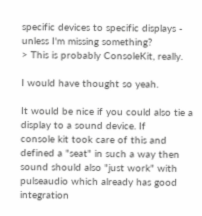specific devices to specific displays - unless I'm missing something?
> This is probably ConsoleKit, really.

I would have thought so yeah.

It would be nice if you could also tie a display to a sound device. If
console kit took care of this and defined a "seat" in such a way then
sound should also "just work" with pulseaudio which already has good
integration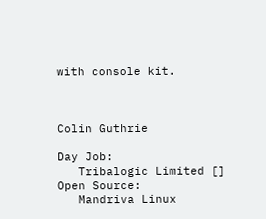with console kit.



Colin Guthrie

Day Job:
   Tribalogic Limited []
Open Source:
   Mandriva Linux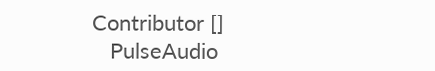Contributor []
   PulseAudio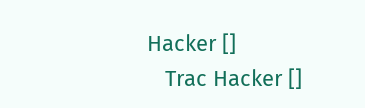Hacker []
   Trac Hacker []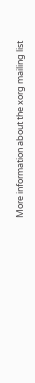More information about the xorg mailing list